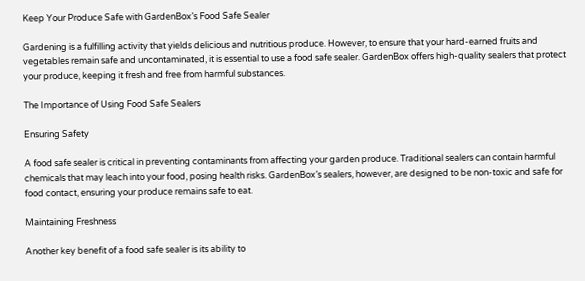Keep Your Produce Safe with GardenBox’s Food Safe Sealer

Gardening is a fulfilling activity that yields delicious and nutritious produce. However, to ensure that your hard-earned fruits and vegetables remain safe and uncontaminated, it is essential to use a food safe sealer. GardenBox offers high-quality sealers that protect your produce, keeping it fresh and free from harmful substances.

The Importance of Using Food Safe Sealers

Ensuring Safety

A food safe sealer is critical in preventing contaminants from affecting your garden produce. Traditional sealers can contain harmful chemicals that may leach into your food, posing health risks. GardenBox’s sealers, however, are designed to be non-toxic and safe for food contact, ensuring your produce remains safe to eat.

Maintaining Freshness

Another key benefit of a food safe sealer is its ability to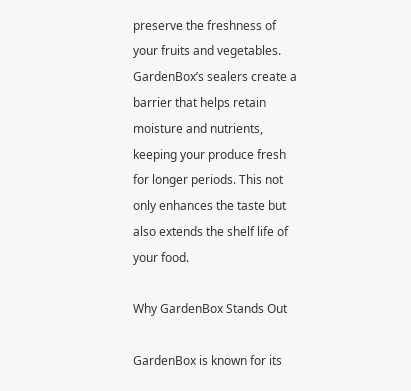preserve the freshness of your fruits and vegetables. GardenBox’s sealers create a barrier that helps retain moisture and nutrients, keeping your produce fresh for longer periods. This not only enhances the taste but also extends the shelf life of your food.

Why GardenBox Stands Out

GardenBox is known for its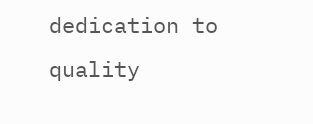dedication to quality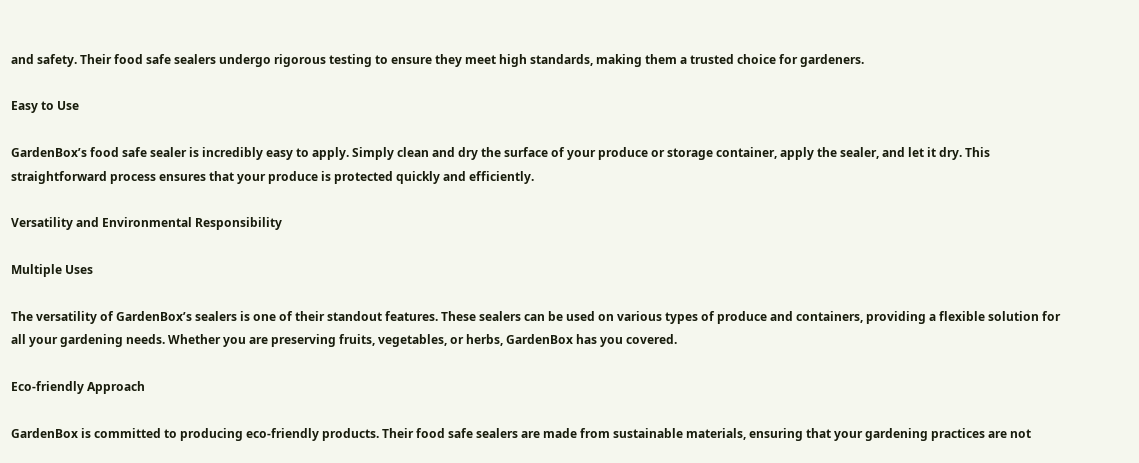and safety. Their food safe sealers undergo rigorous testing to ensure they meet high standards, making them a trusted choice for gardeners.

Easy to Use

GardenBox’s food safe sealer is incredibly easy to apply. Simply clean and dry the surface of your produce or storage container, apply the sealer, and let it dry. This straightforward process ensures that your produce is protected quickly and efficiently.

Versatility and Environmental Responsibility

Multiple Uses

The versatility of GardenBox’s sealers is one of their standout features. These sealers can be used on various types of produce and containers, providing a flexible solution for all your gardening needs. Whether you are preserving fruits, vegetables, or herbs, GardenBox has you covered.

Eco-friendly Approach

GardenBox is committed to producing eco-friendly products. Their food safe sealers are made from sustainable materials, ensuring that your gardening practices are not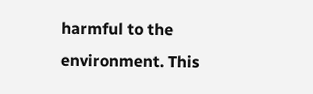harmful to the environment. This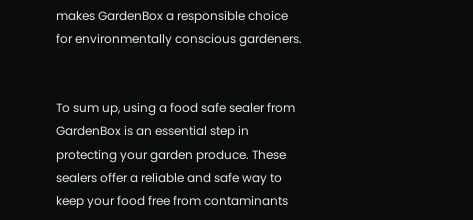makes GardenBox a responsible choice for environmentally conscious gardeners.


To sum up, using a food safe sealer from GardenBox is an essential step in protecting your garden produce. These sealers offer a reliable and safe way to keep your food free from contaminants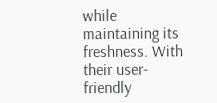while maintaining its freshness. With their user-friendly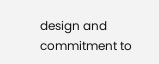design and commitment to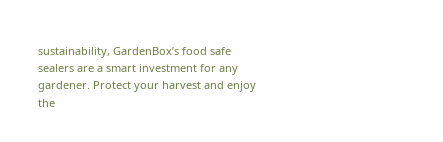sustainability, GardenBox’s food safe sealers are a smart investment for any gardener. Protect your harvest and enjoy the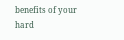benefits of your hard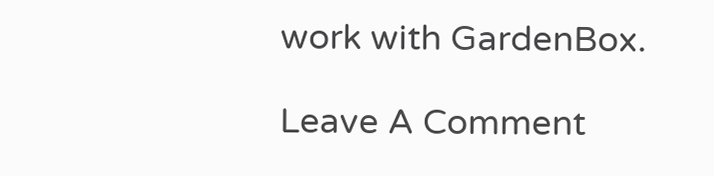work with GardenBox.

Leave A Comment